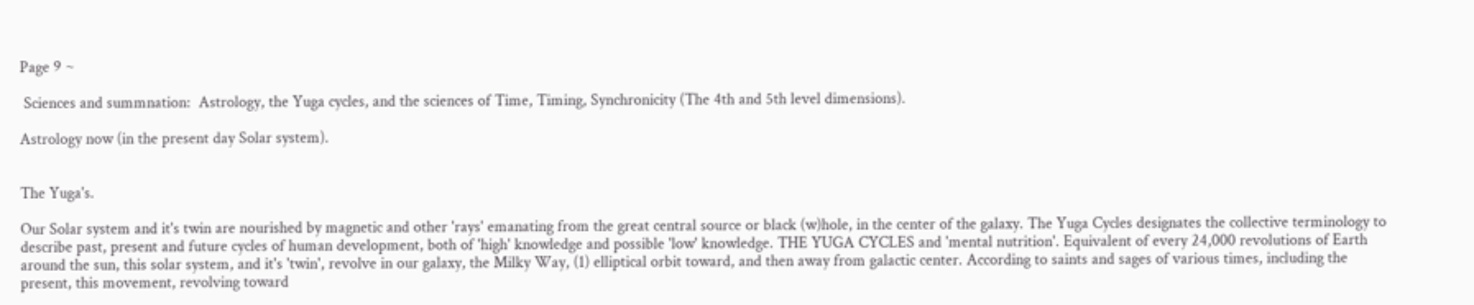Page 9 ~

 Sciences and summnation:  Astrology, the Yuga cycles, and the sciences of Time, Timing, Synchronicity (The 4th and 5th level dimensions).

Astrology now (in the present day Solar system).


The Yuga's.

Our Solar system and it's twin are nourished by magnetic and other 'rays' emanating from the great central source or black (w)hole, in the center of the galaxy. The Yuga Cycles designates the collective terminology to describe past, present and future cycles of human development, both of 'high' knowledge and possible 'low' knowledge. THE YUGA CYCLES and 'mental nutrition'. Equivalent of every 24,000 revolutions of Earth around the sun, this solar system, and it's 'twin', revolve in our galaxy, the Milky Way, (1) elliptical orbit toward, and then away from galactic center. According to saints and sages of various times, including the present, this movement, revolving toward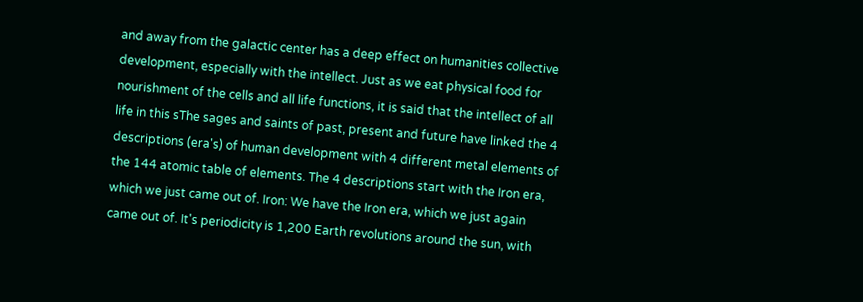and away from the galactic center has a deep effect on humanities collective development, especially with the intellect. Just as we eat physical food for nourishment of the cells and all life functions, it is said that the intellect of all life in this sThe sages and saints of past, present and future have linked the 4 descriptions (era's) of human development with 4 different metal elements of the 144 atomic table of elements. The 4 descriptions start with the Iron era, which we just came out of. Iron: We have the Iron era, which we just again came out of. It's periodicity is 1,200 Earth revolutions around the sun, with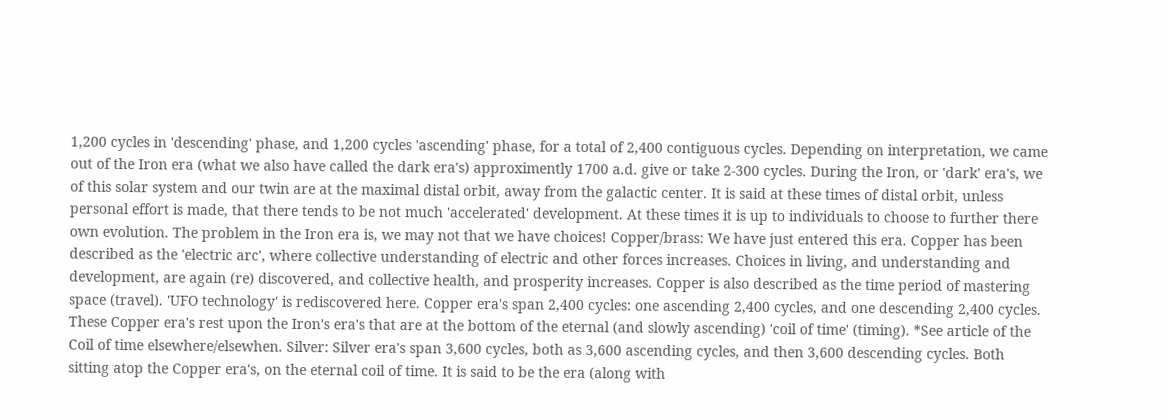1,200 cycles in 'descending' phase, and 1,200 cycles 'ascending' phase, for a total of 2,400 contiguous cycles. Depending on interpretation, we came out of the Iron era (what we also have called the dark era's) approximently 1700 a.d. give or take 2-300 cycles. During the Iron, or 'dark' era's, we of this solar system and our twin are at the maximal distal orbit, away from the galactic center. It is said at these times of distal orbit, unless personal effort is made, that there tends to be not much 'accelerated' development. At these times it is up to individuals to choose to further there own evolution. The problem in the Iron era is, we may not that we have choices! Copper/brass: We have just entered this era. Copper has been described as the 'electric arc', where collective understanding of electric and other forces increases. Choices in living, and understanding and development, are again (re) discovered, and collective health, and prosperity increases. Copper is also described as the time period of mastering space (travel). 'UFO technology' is rediscovered here. Copper era's span 2,400 cycles: one ascending 2,400 cycles, and one descending 2,400 cycles. These Copper era's rest upon the Iron's era's that are at the bottom of the eternal (and slowly ascending) 'coil of time' (timing). *See article of the Coil of time elsewhere/elsewhen. Silver: Silver era's span 3,600 cycles, both as 3,600 ascending cycles, and then 3,600 descending cycles. Both sitting atop the Copper era's, on the eternal coil of time. It is said to be the era (along with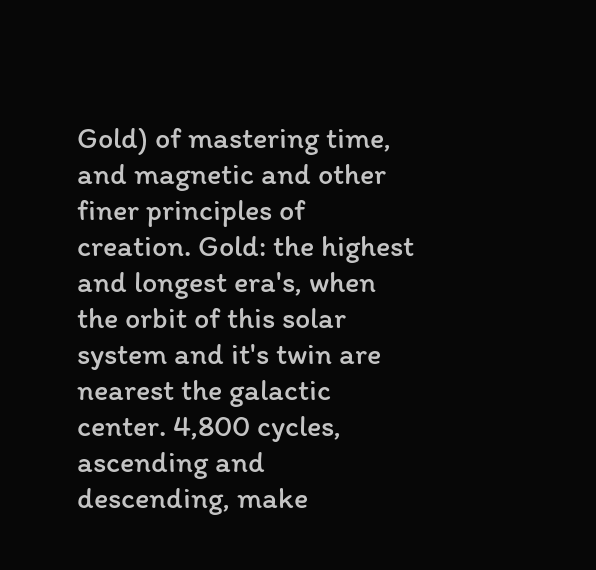Gold) of mastering time, and magnetic and other finer principles of creation. Gold: the highest and longest era's, when the orbit of this solar system and it's twin are nearest the galactic center. 4,800 cycles, ascending and descending, make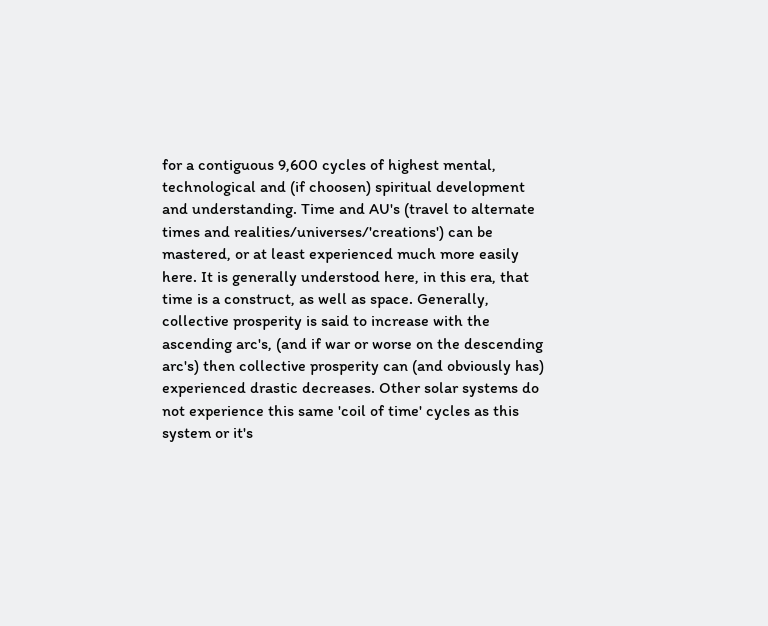for a contiguous 9,600 cycles of highest mental, technological and (if choosen) spiritual development and understanding. Time and AU's (travel to alternate times and realities/universes/'creations') can be mastered, or at least experienced much more easily here. It is generally understood here, in this era, that time is a construct, as well as space. Generally, collective prosperity is said to increase with the ascending arc's, (and if war or worse on the descending arc's) then collective prosperity can (and obviously has) experienced drastic decreases. Other solar systems do not experience this same 'coil of time' cycles as this system or it's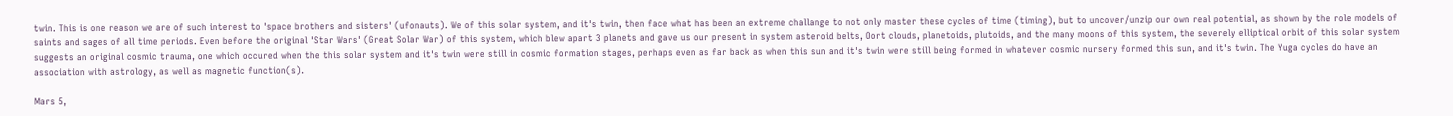twin. This is one reason we are of such interest to 'space brothers and sisters' (ufonauts). We of this solar system, and it's twin, then face what has been an extreme challange to not only master these cycles of time (timing), but to uncover/unzip our own real potential, as shown by the role models of saints and sages of all time periods. Even before the original 'Star Wars' (Great Solar War) of this system, which blew apart 3 planets and gave us our present in system asteroid belts, Oort clouds, planetoids, plutoids, and the many moons of this system, the severely elliptical orbit of this solar system suggests an original cosmic trauma, one which occured when the this solar system and it's twin were still in cosmic formation stages, perhaps even as far back as when this sun and it's twin were still being formed in whatever cosmic nursery formed this sun, and it's twin. The Yuga cycles do have an association with astrology, as well as magnetic function(s).

Mars 5,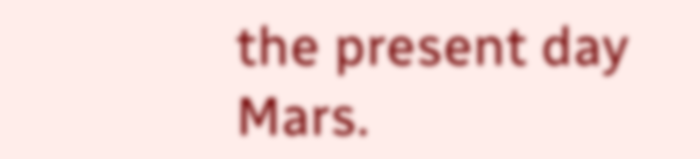the present day Mars.